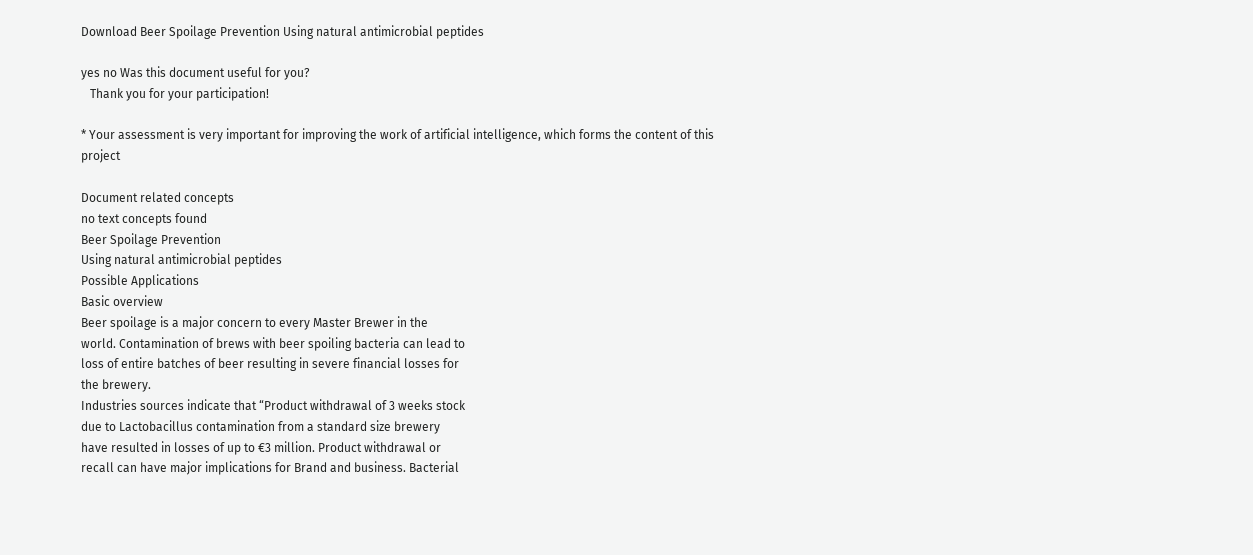Download Beer Spoilage Prevention Using natural antimicrobial peptides

yes no Was this document useful for you?
   Thank you for your participation!

* Your assessment is very important for improving the work of artificial intelligence, which forms the content of this project

Document related concepts
no text concepts found
Beer Spoilage Prevention
Using natural antimicrobial peptides
Possible Applications
Basic overview
Beer spoilage is a major concern to every Master Brewer in the
world. Contamination of brews with beer spoiling bacteria can lead to
loss of entire batches of beer resulting in severe financial losses for
the brewery.
Industries sources indicate that “Product withdrawal of 3 weeks stock
due to Lactobacillus contamination from a standard size brewery
have resulted in losses of up to €3 million. Product withdrawal or
recall can have major implications for Brand and business. Bacterial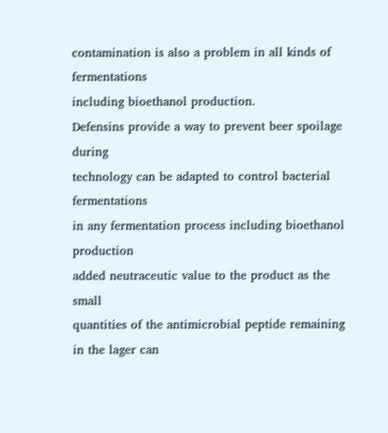contamination is also a problem in all kinds of fermentations
including bioethanol production.
Defensins provide a way to prevent beer spoilage during
technology can be adapted to control bacterial fermentations
in any fermentation process including bioethanol production
added neutraceutic value to the product as the small
quantities of the antimicrobial peptide remaining in the lager can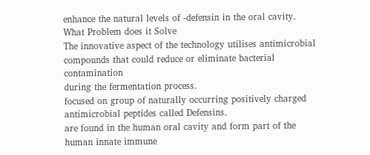enhance the natural levels of -defensin in the oral cavity.
What Problem does it Solve
The innovative aspect of the technology utilises antimicrobial
compounds that could reduce or eliminate bacterial contamination
during the fermentation process.
focused on group of naturally occurring positively charged
antimicrobial peptides called Defensins.
are found in the human oral cavity and form part of the
human innate immune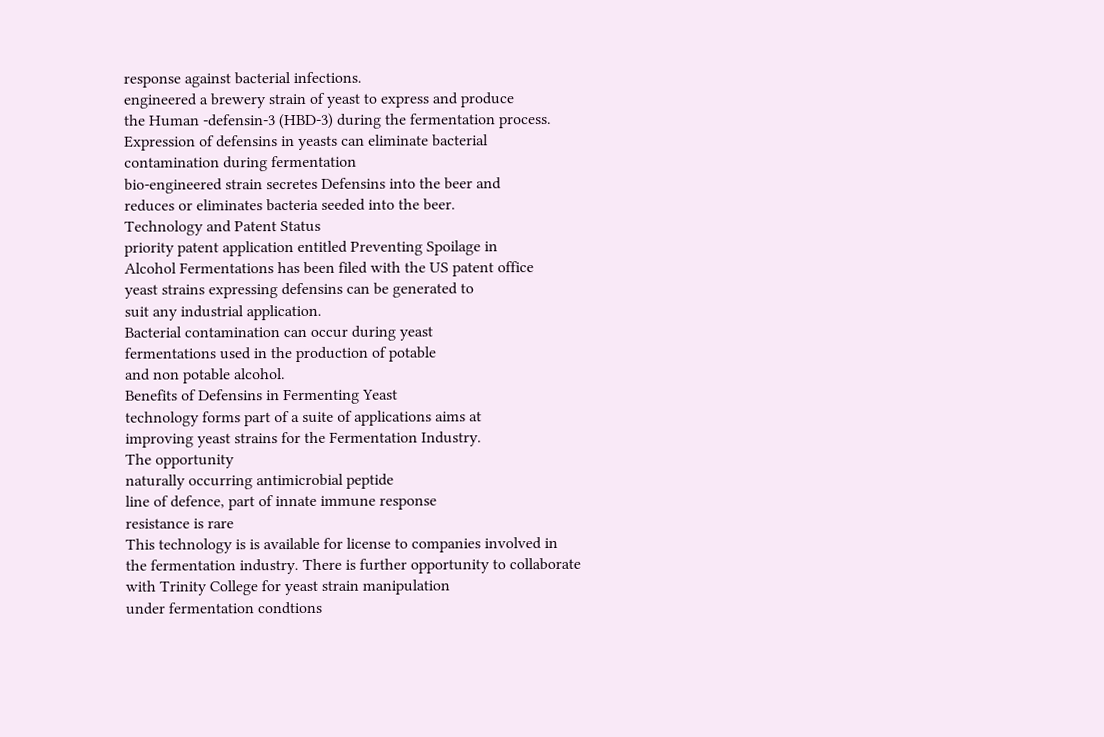response against bacterial infections.
engineered a brewery strain of yeast to express and produce
the Human -defensin-3 (HBD-3) during the fermentation process.
Expression of defensins in yeasts can eliminate bacterial
contamination during fermentation
bio-engineered strain secretes Defensins into the beer and
reduces or eliminates bacteria seeded into the beer.
Technology and Patent Status
priority patent application entitled Preventing Spoilage in
Alcohol Fermentations has been filed with the US patent office
yeast strains expressing defensins can be generated to
suit any industrial application.
Bacterial contamination can occur during yeast
fermentations used in the production of potable
and non potable alcohol.
Benefits of Defensins in Fermenting Yeast
technology forms part of a suite of applications aims at
improving yeast strains for the Fermentation Industry.
The opportunity
naturally occurring antimicrobial peptide
line of defence, part of innate immune response
resistance is rare
This technology is is available for license to companies involved in
the fermentation industry. There is further opportunity to collaborate
with Trinity College for yeast strain manipulation
under fermentation condtions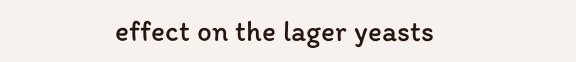effect on the lager yeasts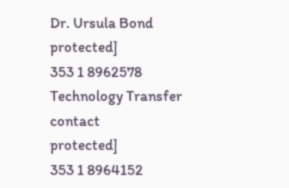Dr. Ursula Bond
protected]
353 1 8962578
Technology Transfer contact
protected]
353 1 8964152